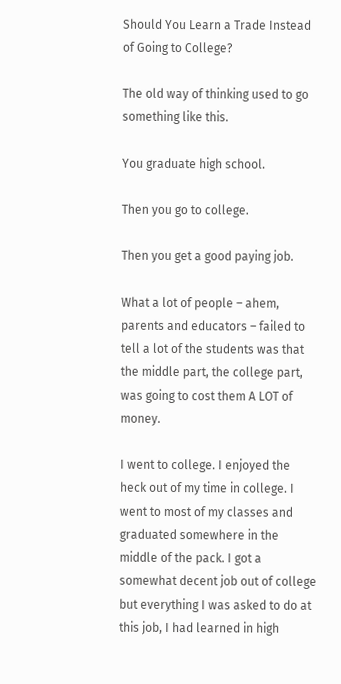Should You Learn a Trade Instead of Going to College?

The old way of thinking used to go something like this.

You graduate high school.

Then you go to college.

Then you get a good paying job.

What a lot of people – ahem, parents and educators – failed to tell a lot of the students was that the middle part, the college part, was going to cost them A LOT of money.

I went to college. I enjoyed the heck out of my time in college. I went to most of my classes and graduated somewhere in the middle of the pack. I got a somewhat decent job out of college but everything I was asked to do at this job, I had learned in high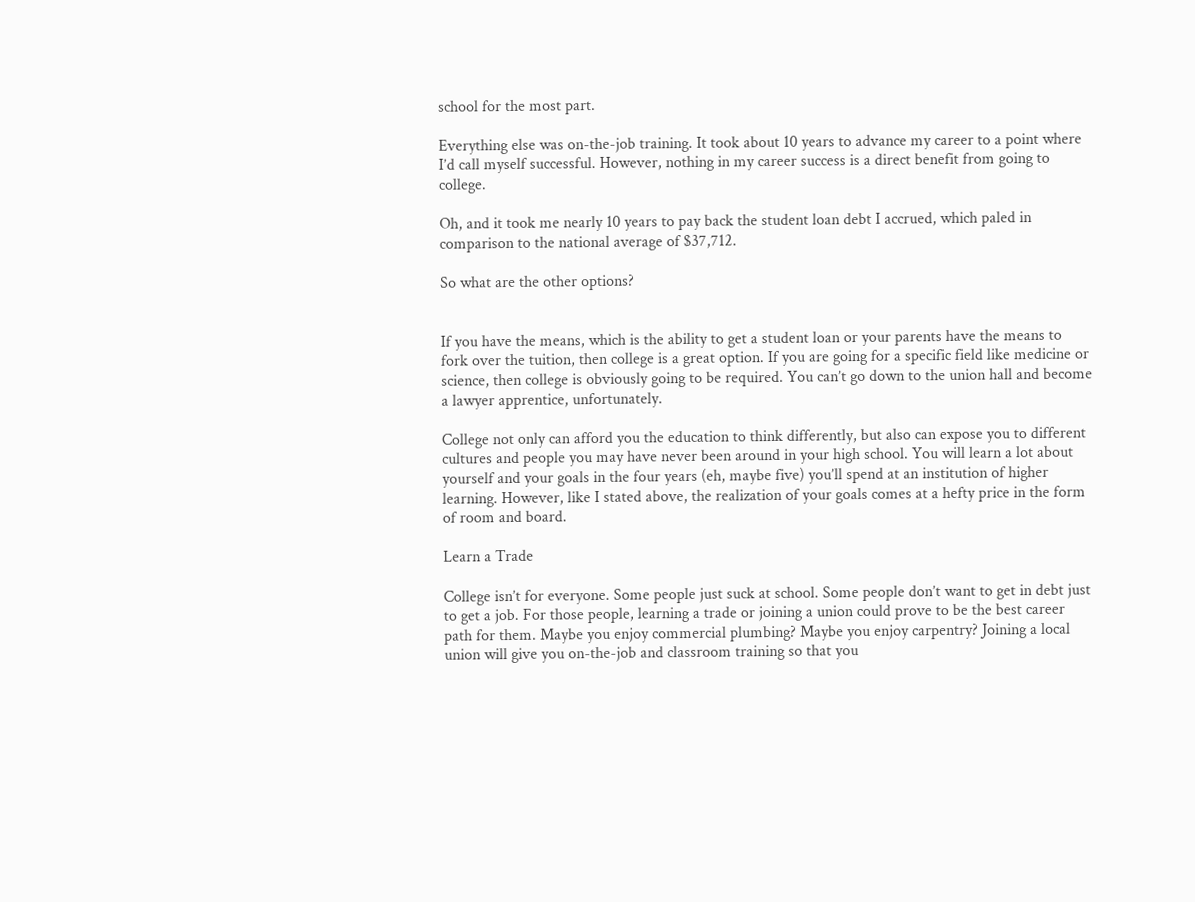school for the most part.

Everything else was on-the-job training. It took about 10 years to advance my career to a point where I’d call myself successful. However, nothing in my career success is a direct benefit from going to college.

Oh, and it took me nearly 10 years to pay back the student loan debt I accrued, which paled in comparison to the national average of $37,712.

So what are the other options?


If you have the means, which is the ability to get a student loan or your parents have the means to fork over the tuition, then college is a great option. If you are going for a specific field like medicine or science, then college is obviously going to be required. You can’t go down to the union hall and become a lawyer apprentice, unfortunately.

College not only can afford you the education to think differently, but also can expose you to different cultures and people you may have never been around in your high school. You will learn a lot about yourself and your goals in the four years (eh, maybe five) you’ll spend at an institution of higher learning. However, like I stated above, the realization of your goals comes at a hefty price in the form of room and board.

Learn a Trade

College isn’t for everyone. Some people just suck at school. Some people don’t want to get in debt just to get a job. For those people, learning a trade or joining a union could prove to be the best career path for them. Maybe you enjoy commercial plumbing? Maybe you enjoy carpentry? Joining a local union will give you on-the-job and classroom training so that you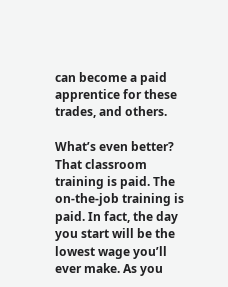can become a paid apprentice for these trades, and others.

What’s even better? That classroom training is paid. The on-the-job training is paid. In fact, the day you start will be the lowest wage you’ll ever make. As you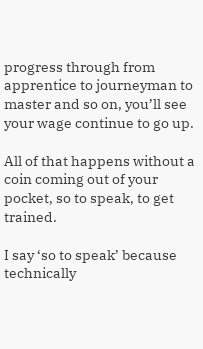progress through from apprentice to journeyman to master and so on, you’ll see your wage continue to go up.

All of that happens without a coin coming out of your pocket, so to speak, to get trained.

I say ‘so to speak’ because technically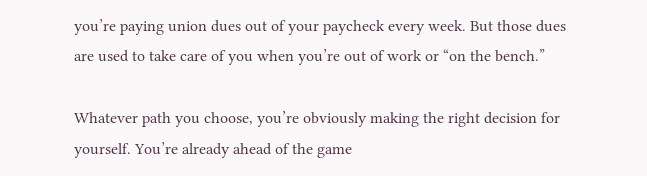you’re paying union dues out of your paycheck every week. But those dues are used to take care of you when you’re out of work or “on the bench.”

Whatever path you choose, you’re obviously making the right decision for yourself. You’re already ahead of the game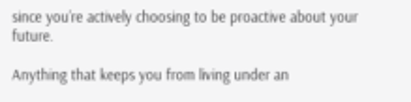since you’re actively choosing to be proactive about your future.

Anything that keeps you from living under an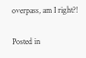overpass, am I right?!

Posted in